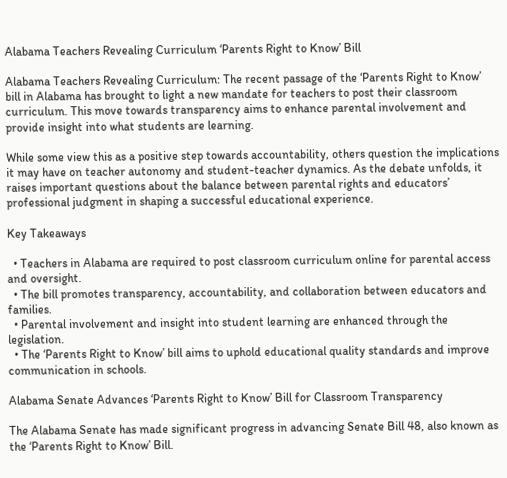Alabama Teachers Revealing Curriculum ‘Parents Right to Know’ Bill

Alabama Teachers Revealing Curriculum: The recent passage of the ‘Parents Right to Know’ bill in Alabama has brought to light a new mandate for teachers to post their classroom curriculum. This move towards transparency aims to enhance parental involvement and provide insight into what students are learning.

While some view this as a positive step towards accountability, others question the implications it may have on teacher autonomy and student-teacher dynamics. As the debate unfolds, it raises important questions about the balance between parental rights and educators’ professional judgment in shaping a successful educational experience.

Key Takeaways

  • Teachers in Alabama are required to post classroom curriculum online for parental access and oversight.
  • The bill promotes transparency, accountability, and collaboration between educators and families.
  • Parental involvement and insight into student learning are enhanced through the legislation.
  • The ‘Parents Right to Know’ bill aims to uphold educational quality standards and improve communication in schools.

Alabama Senate Advances ‘Parents Right to Know’ Bill for Classroom Transparency

The Alabama Senate has made significant progress in advancing Senate Bill 48, also known as the ‘Parents Right to Know’ Bill.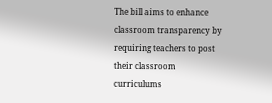The bill aims to enhance classroom transparency by requiring teachers to post their classroom curriculums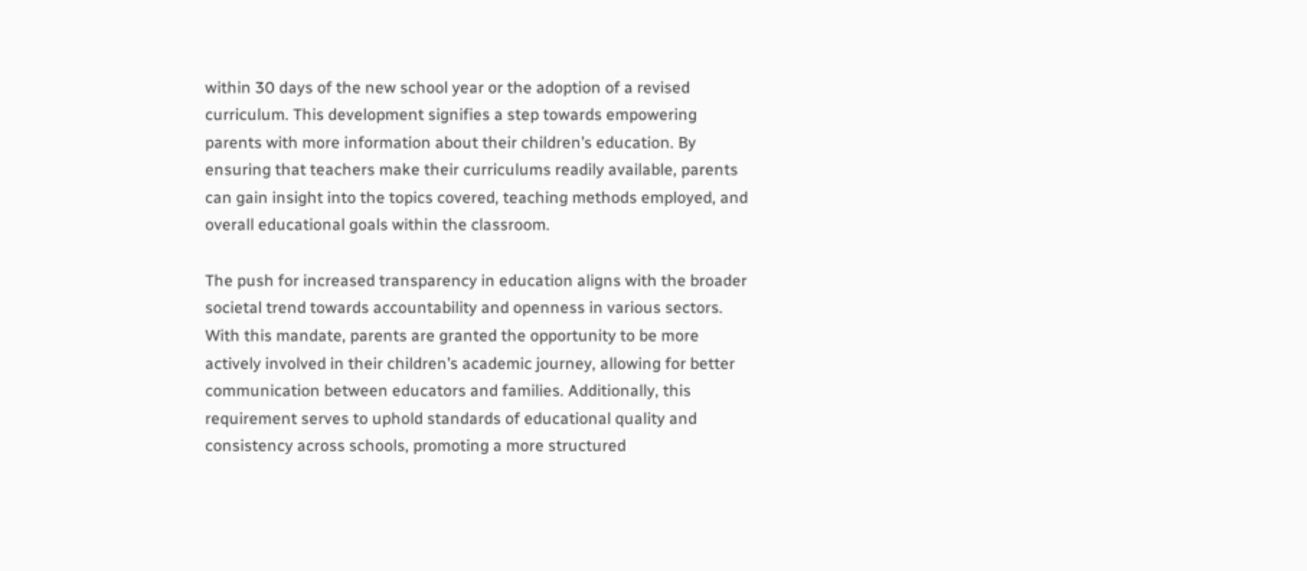within 30 days of the new school year or the adoption of a revised curriculum. This development signifies a step towards empowering parents with more information about their children’s education. By ensuring that teachers make their curriculums readily available, parents can gain insight into the topics covered, teaching methods employed, and overall educational goals within the classroom.

The push for increased transparency in education aligns with the broader societal trend towards accountability and openness in various sectors. With this mandate, parents are granted the opportunity to be more actively involved in their children’s academic journey, allowing for better communication between educators and families. Additionally, this requirement serves to uphold standards of educational quality and consistency across schools, promoting a more structured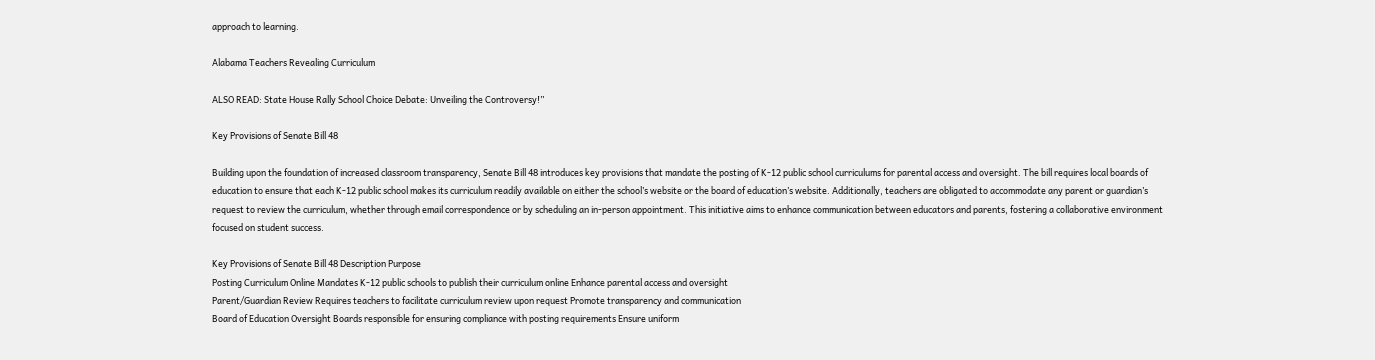approach to learning.

Alabama Teachers Revealing Curriculum

ALSO READ: State House Rally School Choice Debate: Unveiling the Controversy!”

Key Provisions of Senate Bill 48

Building upon the foundation of increased classroom transparency, Senate Bill 48 introduces key provisions that mandate the posting of K-12 public school curriculums for parental access and oversight. The bill requires local boards of education to ensure that each K-12 public school makes its curriculum readily available on either the school’s website or the board of education’s website. Additionally, teachers are obligated to accommodate any parent or guardian’s request to review the curriculum, whether through email correspondence or by scheduling an in-person appointment. This initiative aims to enhance communication between educators and parents, fostering a collaborative environment focused on student success.

Key Provisions of Senate Bill 48 Description Purpose
Posting Curriculum Online Mandates K-12 public schools to publish their curriculum online Enhance parental access and oversight
Parent/Guardian Review Requires teachers to facilitate curriculum review upon request Promote transparency and communication
Board of Education Oversight Boards responsible for ensuring compliance with posting requirements Ensure uniform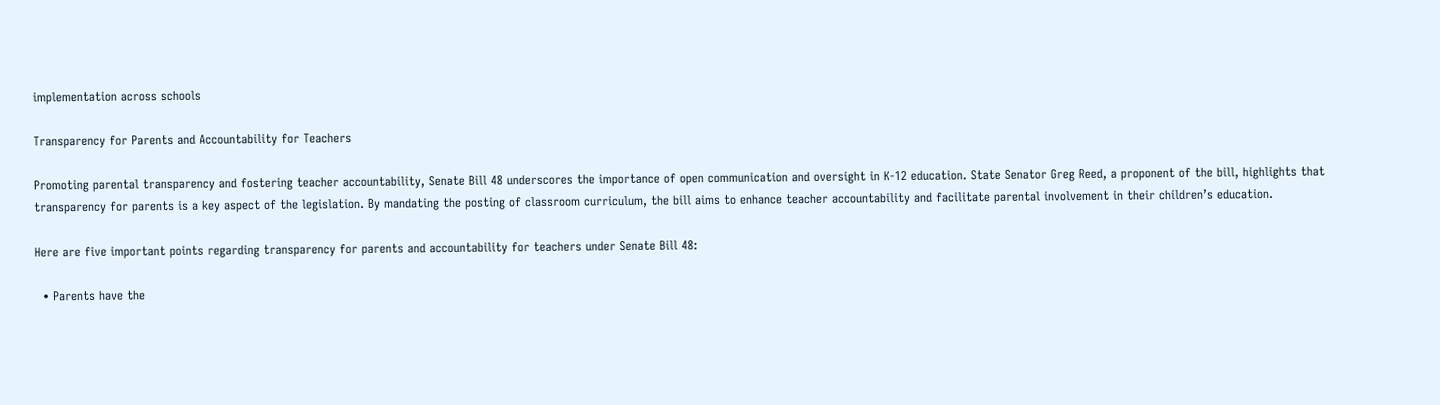implementation across schools

Transparency for Parents and Accountability for Teachers

Promoting parental transparency and fostering teacher accountability, Senate Bill 48 underscores the importance of open communication and oversight in K-12 education. State Senator Greg Reed, a proponent of the bill, highlights that transparency for parents is a key aspect of the legislation. By mandating the posting of classroom curriculum, the bill aims to enhance teacher accountability and facilitate parental involvement in their children’s education.

Here are five important points regarding transparency for parents and accountability for teachers under Senate Bill 48:

  • Parents have the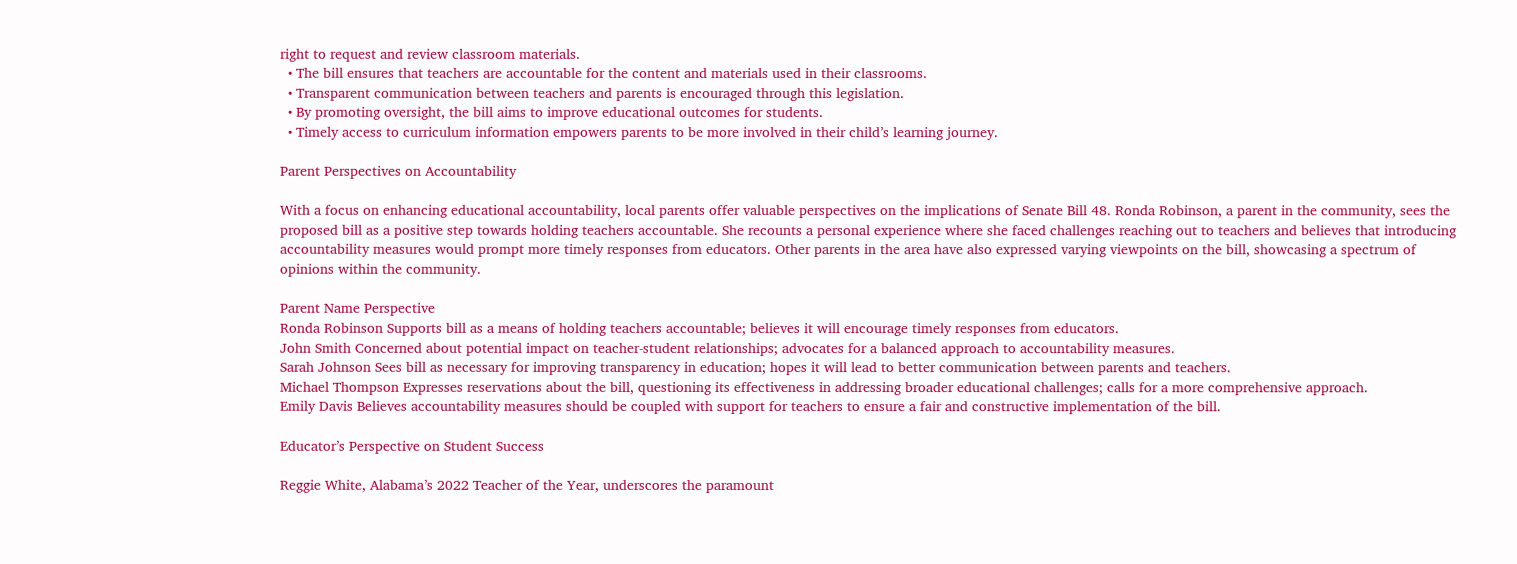right to request and review classroom materials.
  • The bill ensures that teachers are accountable for the content and materials used in their classrooms.
  • Transparent communication between teachers and parents is encouraged through this legislation.
  • By promoting oversight, the bill aims to improve educational outcomes for students.
  • Timely access to curriculum information empowers parents to be more involved in their child’s learning journey.

Parent Perspectives on Accountability

With a focus on enhancing educational accountability, local parents offer valuable perspectives on the implications of Senate Bill 48. Ronda Robinson, a parent in the community, sees the proposed bill as a positive step towards holding teachers accountable. She recounts a personal experience where she faced challenges reaching out to teachers and believes that introducing accountability measures would prompt more timely responses from educators. Other parents in the area have also expressed varying viewpoints on the bill, showcasing a spectrum of opinions within the community.

Parent Name Perspective
Ronda Robinson Supports bill as a means of holding teachers accountable; believes it will encourage timely responses from educators.
John Smith Concerned about potential impact on teacher-student relationships; advocates for a balanced approach to accountability measures.
Sarah Johnson Sees bill as necessary for improving transparency in education; hopes it will lead to better communication between parents and teachers.
Michael Thompson Expresses reservations about the bill, questioning its effectiveness in addressing broader educational challenges; calls for a more comprehensive approach.
Emily Davis Believes accountability measures should be coupled with support for teachers to ensure a fair and constructive implementation of the bill.

Educator’s Perspective on Student Success

Reggie White, Alabama’s 2022 Teacher of the Year, underscores the paramount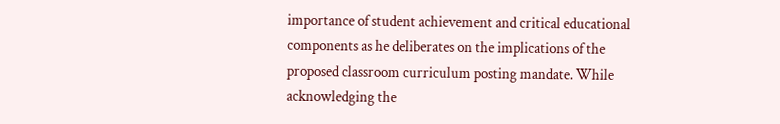importance of student achievement and critical educational components as he deliberates on the implications of the proposed classroom curriculum posting mandate. While acknowledging the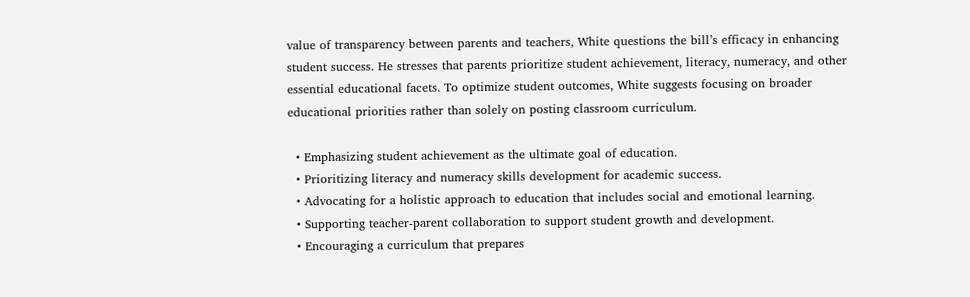value of transparency between parents and teachers, White questions the bill’s efficacy in enhancing student success. He stresses that parents prioritize student achievement, literacy, numeracy, and other essential educational facets. To optimize student outcomes, White suggests focusing on broader educational priorities rather than solely on posting classroom curriculum.

  • Emphasizing student achievement as the ultimate goal of education.
  • Prioritizing literacy and numeracy skills development for academic success.
  • Advocating for a holistic approach to education that includes social and emotional learning.
  • Supporting teacher-parent collaboration to support student growth and development.
  • Encouraging a curriculum that prepares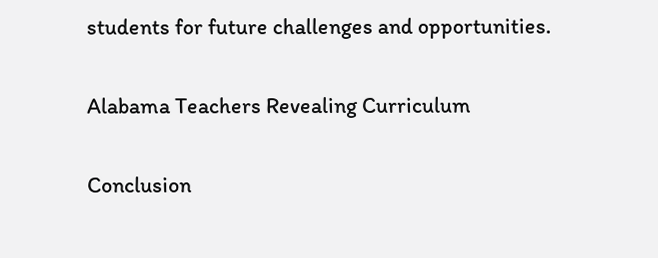students for future challenges and opportunities.

Alabama Teachers Revealing Curriculum

Conclusion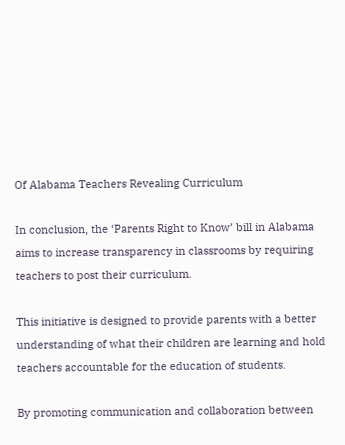Of Alabama Teachers Revealing Curriculum

In conclusion, the ‘Parents Right to Know’ bill in Alabama aims to increase transparency in classrooms by requiring teachers to post their curriculum.

This initiative is designed to provide parents with a better understanding of what their children are learning and hold teachers accountable for the education of students.

By promoting communication and collaboration between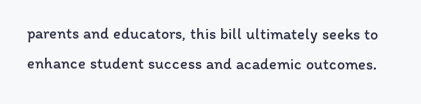parents and educators, this bill ultimately seeks to enhance student success and academic outcomes.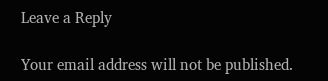Leave a Reply

Your email address will not be published.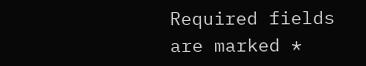Required fields are marked *